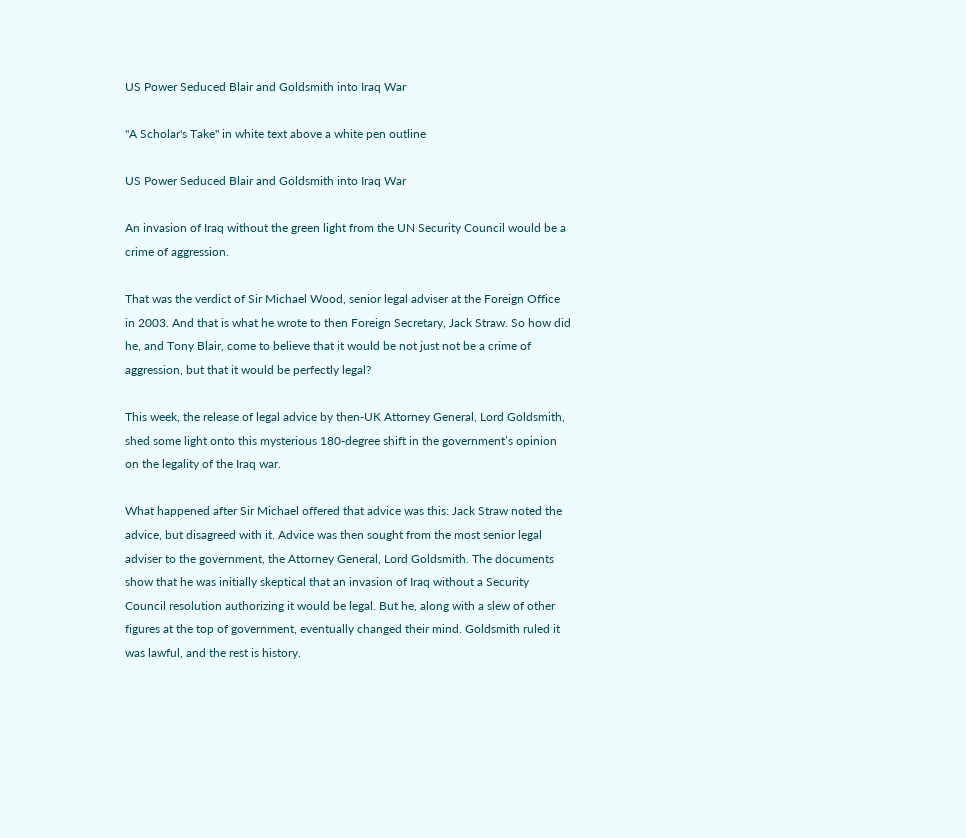US Power Seduced Blair and Goldsmith into Iraq War

"A Scholar's Take" in white text above a white pen outline

US Power Seduced Blair and Goldsmith into Iraq War

An invasion of Iraq without the green light from the UN Security Council would be a crime of aggression.

That was the verdict of Sir Michael Wood, senior legal adviser at the Foreign Office in 2003. And that is what he wrote to then Foreign Secretary, Jack Straw. So how did he, and Tony Blair, come to believe that it would be not just not be a crime of aggression, but that it would be perfectly legal?

This week, the release of legal advice by then-UK Attorney General, Lord Goldsmith, shed some light onto this mysterious 180-degree shift in the government’s opinion on the legality of the Iraq war.

What happened after Sir Michael offered that advice was this: Jack Straw noted the advice, but disagreed with it. Advice was then sought from the most senior legal adviser to the government, the Attorney General, Lord Goldsmith. The documents show that he was initially skeptical that an invasion of Iraq without a Security Council resolution authorizing it would be legal. But he, along with a slew of other figures at the top of government, eventually changed their mind. Goldsmith ruled it was lawful, and the rest is history.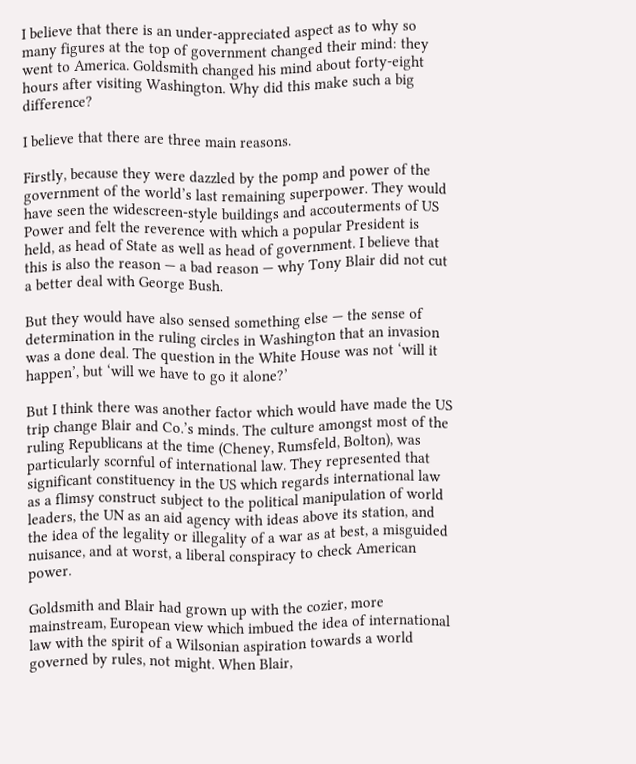I believe that there is an under-appreciated aspect as to why so many figures at the top of government changed their mind: they went to America. Goldsmith changed his mind about forty-eight hours after visiting Washington. Why did this make such a big difference?

I believe that there are three main reasons.

Firstly, because they were dazzled by the pomp and power of the government of the world’s last remaining superpower. They would have seen the widescreen-style buildings and accouterments of US Power and felt the reverence with which a popular President is held, as head of State as well as head of government. I believe that this is also the reason — a bad reason — why Tony Blair did not cut a better deal with George Bush.

But they would have also sensed something else — the sense of determination in the ruling circles in Washington that an invasion was a done deal. The question in the White House was not ‘will it happen’, but ‘will we have to go it alone?’

But I think there was another factor which would have made the US trip change Blair and Co.’s minds. The culture amongst most of the ruling Republicans at the time (Cheney, Rumsfeld, Bolton), was particularly scornful of international law. They represented that significant constituency in the US which regards international law as a flimsy construct subject to the political manipulation of world leaders, the UN as an aid agency with ideas above its station, and the idea of the legality or illegality of a war as at best, a misguided nuisance, and at worst, a liberal conspiracy to check American power.

Goldsmith and Blair had grown up with the cozier, more mainstream, European view which imbued the idea of international law with the spirit of a Wilsonian aspiration towards a world governed by rules, not might. When Blair,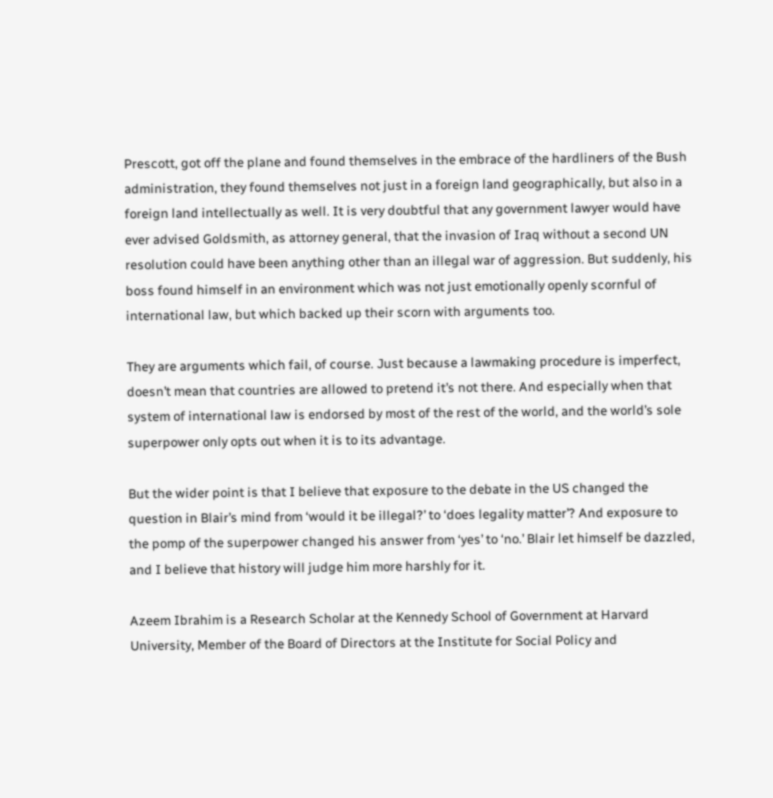Prescott, got off the plane and found themselves in the embrace of the hardliners of the Bush administration, they found themselves not just in a foreign land geographically, but also in a foreign land intellectually as well. It is very doubtful that any government lawyer would have ever advised Goldsmith, as attorney general, that the invasion of Iraq without a second UN resolution could have been anything other than an illegal war of aggression. But suddenly, his boss found himself in an environment which was not just emotionally openly scornful of international law, but which backed up their scorn with arguments too.

They are arguments which fail, of course. Just because a lawmaking procedure is imperfect, doesn’t mean that countries are allowed to pretend it’s not there. And especially when that system of international law is endorsed by most of the rest of the world, and the world’s sole superpower only opts out when it is to its advantage.

But the wider point is that I believe that exposure to the debate in the US changed the question in Blair’s mind from ‘would it be illegal?’ to ‘does legality matter’? And exposure to the pomp of the superpower changed his answer from ‘yes’ to ‘no.’ Blair let himself be dazzled, and I believe that history will judge him more harshly for it.

Azeem Ibrahim is a Research Scholar at the Kennedy School of Government at Harvard University, Member of the Board of Directors at the Institute for Social Policy and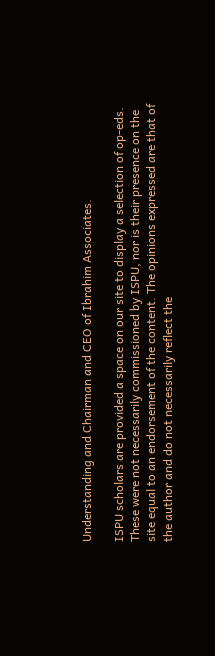Understanding and Chairman and CEO of Ibrahim Associates.

ISPU scholars are provided a space on our site to display a selection of op-eds. These were not necessarily commissioned by ISPU, nor is their presence on the site equal to an endorsement of the content. The opinions expressed are that of the author and do not necessarily reflect the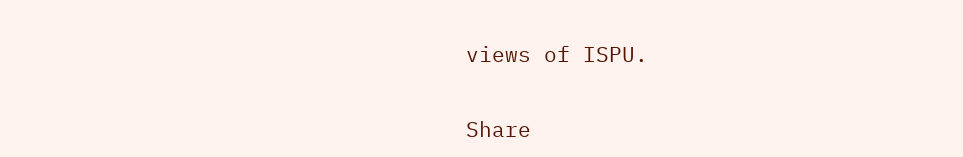views of ISPU.

Share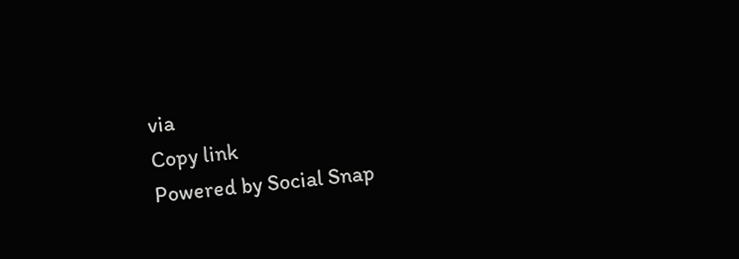via
Copy link
Powered by Social Snap